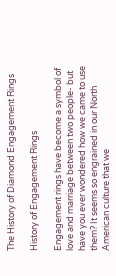The History of Diamond Engagement Rings

History of Engagement Rings

Engagement rings have become a symbol of love and marriage between two people- but have you ever wondered how we came to use them? It seems so engrained in our North American culture that we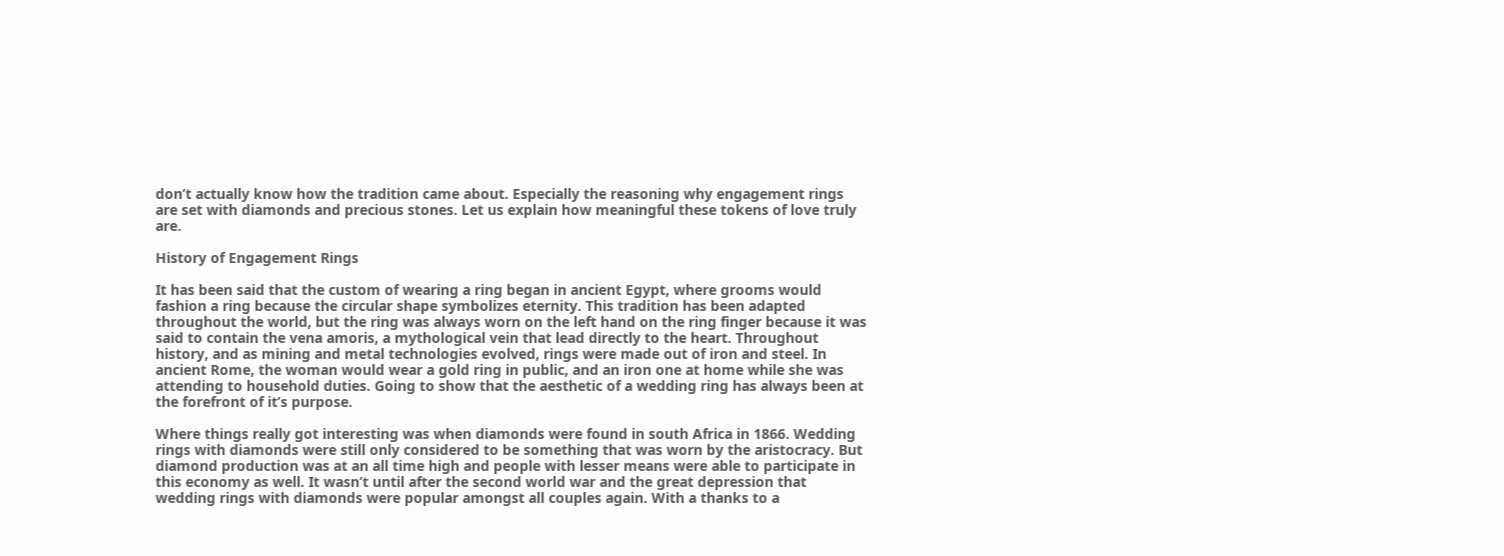don’t actually know how the tradition came about. Especially the reasoning why engagement rings are set with diamonds and precious stones. Let us explain how meaningful these tokens of love truly are.

History of Engagement Rings

It has been said that the custom of wearing a ring began in ancient Egypt, where grooms would fashion a ring because the circular shape symbolizes eternity. This tradition has been adapted throughout the world, but the ring was always worn on the left hand on the ring finger because it was said to contain the vena amoris, a mythological vein that lead directly to the heart. Throughout history, and as mining and metal technologies evolved, rings were made out of iron and steel. In ancient Rome, the woman would wear a gold ring in public, and an iron one at home while she was attending to household duties. Going to show that the aesthetic of a wedding ring has always been at the forefront of it’s purpose.

Where things really got interesting was when diamonds were found in south Africa in 1866. Wedding rings with diamonds were still only considered to be something that was worn by the aristocracy. But diamond production was at an all time high and people with lesser means were able to participate in this economy as well. It wasn’t until after the second world war and the great depression that wedding rings with diamonds were popular amongst all couples again. With a thanks to a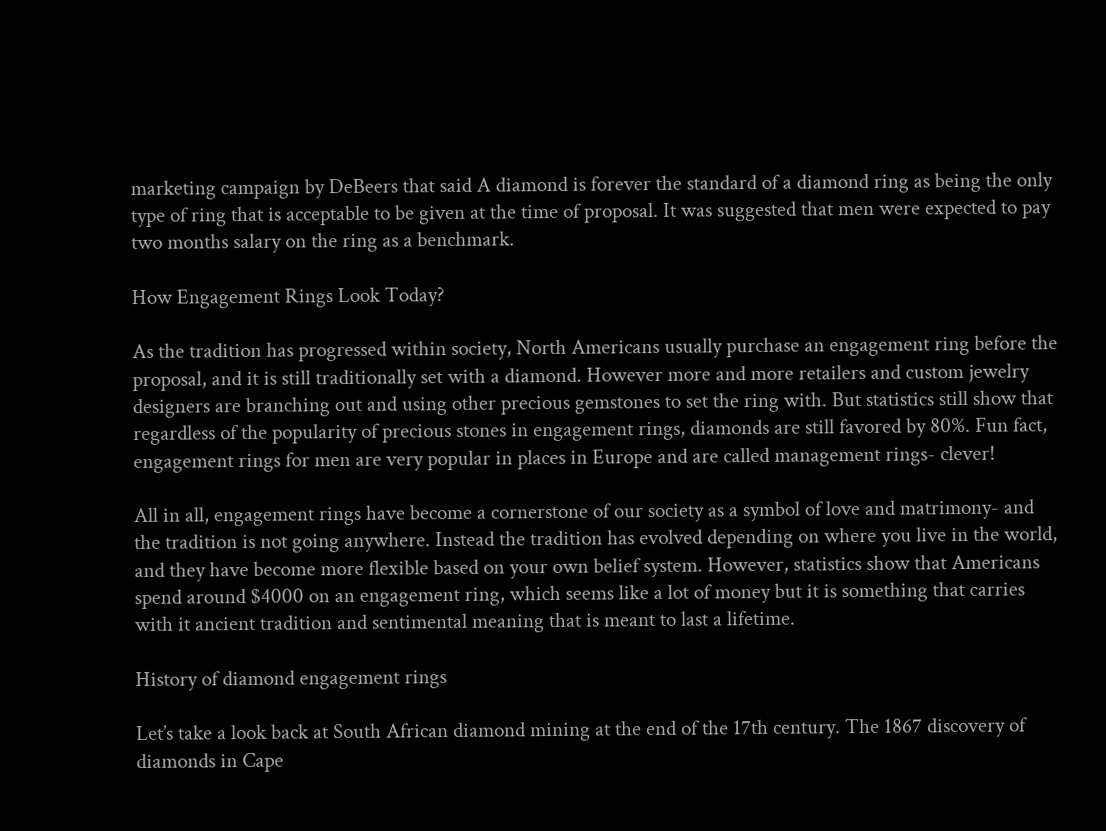marketing campaign by DeBeers that said A diamond is forever the standard of a diamond ring as being the only type of ring that is acceptable to be given at the time of proposal. It was suggested that men were expected to pay two months salary on the ring as a benchmark.

How Engagement Rings Look Today?

As the tradition has progressed within society, North Americans usually purchase an engagement ring before the proposal, and it is still traditionally set with a diamond. However more and more retailers and custom jewelry designers are branching out and using other precious gemstones to set the ring with. But statistics still show that regardless of the popularity of precious stones in engagement rings, diamonds are still favored by 80%. Fun fact, engagement rings for men are very popular in places in Europe and are called management rings- clever!

All in all, engagement rings have become a cornerstone of our society as a symbol of love and matrimony- and the tradition is not going anywhere. Instead the tradition has evolved depending on where you live in the world, and they have become more flexible based on your own belief system. However, statistics show that Americans spend around $4000 on an engagement ring, which seems like a lot of money but it is something that carries with it ancient tradition and sentimental meaning that is meant to last a lifetime.

History of diamond engagement rings

Let’s take a look back at South African diamond mining at the end of the 17th century. The 1867 discovery of diamonds in Cape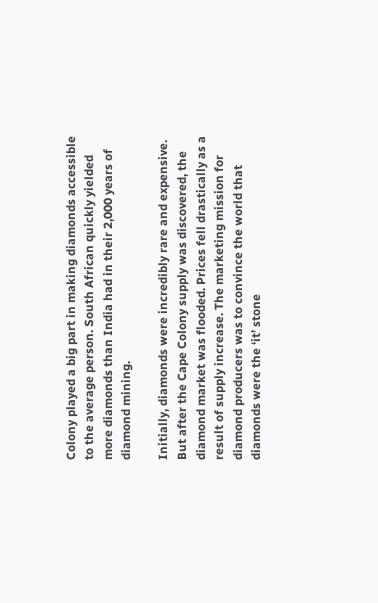Colony played a big part in making diamonds accessible to the average person. South African quickly yielded more diamonds than India had in their 2,000 years of diamond mining.

Initially, diamonds were incredibly rare and expensive. But after the Cape Colony supply was discovered, the diamond market was flooded. Prices fell drastically as a result of supply increase. The marketing mission for diamond producers was to convince the world that diamonds were the ‘it’ stone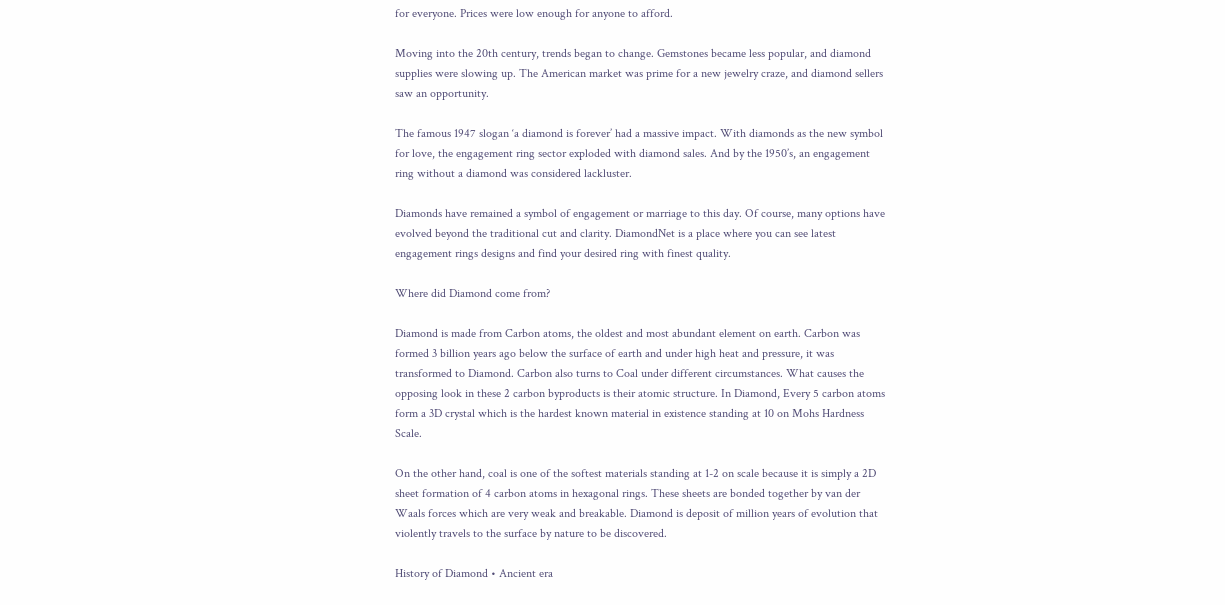for everyone. Prices were low enough for anyone to afford.

Moving into the 20th century, trends began to change. Gemstones became less popular, and diamond supplies were slowing up. The American market was prime for a new jewelry craze, and diamond sellers saw an opportunity.

The famous 1947 slogan ‘a diamond is forever’ had a massive impact. With diamonds as the new symbol for love, the engagement ring sector exploded with diamond sales. And by the 1950’s, an engagement ring without a diamond was considered lackluster.

Diamonds have remained a symbol of engagement or marriage to this day. Of course, many options have evolved beyond the traditional cut and clarity. DiamondNet is a place where you can see latest engagement rings designs and find your desired ring with finest quality.

Where did Diamond come from?

Diamond is made from Carbon atoms, the oldest and most abundant element on earth. Carbon was formed 3 billion years ago below the surface of earth and under high heat and pressure, it was transformed to Diamond. Carbon also turns to Coal under different circumstances. What causes the opposing look in these 2 carbon byproducts is their atomic structure. In Diamond, Every 5 carbon atoms form a 3D crystal which is the hardest known material in existence standing at 10 on Mohs Hardness Scale.

On the other hand, coal is one of the softest materials standing at 1-2 on scale because it is simply a 2D sheet formation of 4 carbon atoms in hexagonal rings. These sheets are bonded together by van der Waals forces which are very weak and breakable. Diamond is deposit of million years of evolution that violently travels to the surface by nature to be discovered.

History of Diamond • Ancient era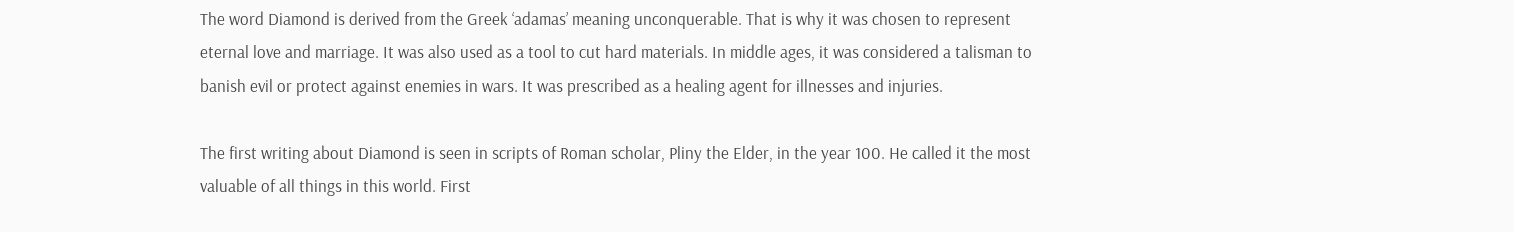The word Diamond is derived from the Greek ‘adamas’ meaning unconquerable. That is why it was chosen to represent eternal love and marriage. It was also used as a tool to cut hard materials. In middle ages, it was considered a talisman to banish evil or protect against enemies in wars. It was prescribed as a healing agent for illnesses and injuries.

The first writing about Diamond is seen in scripts of Roman scholar, Pliny the Elder, in the year 100. He called it the most valuable of all things in this world. First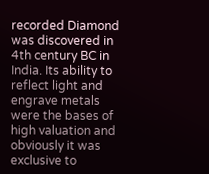recorded Diamond was discovered in 4th century BC in India. Its ability to reflect light and engrave metals were the bases of high valuation and obviously it was exclusive to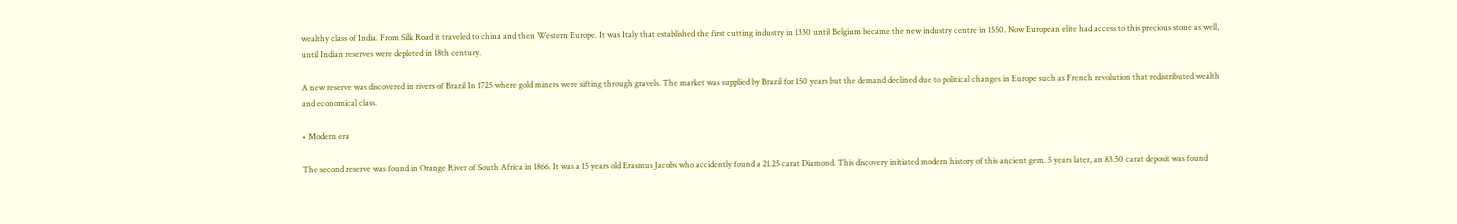wealthy class of India. From Silk Road it traveled to china and then Western Europe. It was Italy that established the first cutting industry in 1330 until Belgium became the new industry centre in 1550. Now European elite had access to this precious stone as well, until Indian reserves were depleted in 18th century.

A new reserve was discovered in rivers of Brazil In 1725 where gold miners were sifting through gravels. The market was supplied by Brazil for 150 years but the demand declined due to political changes in Europe such as French revolution that redistributed wealth and economical class.

• Modern era

The second reserve was found in Orange River of South Africa in 1866. It was a 15 years old Erasmus Jacobs who accidently found a 21.25 carat Diamond. This discovery initiated modern history of this ancient gem. 5 years later, an 83.50 carat deposit was found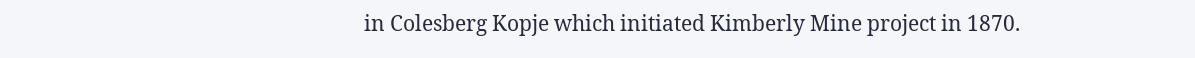in Colesberg Kopje which initiated Kimberly Mine project in 1870.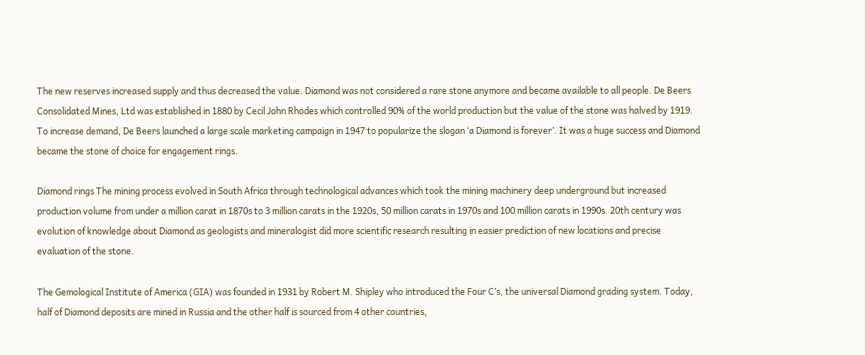The new reserves increased supply and thus decreased the value. Diamond was not considered a rare stone anymore and became available to all people. De Beers Consolidated Mines, Ltd was established in 1880 by Cecil John Rhodes which controlled 90% of the world production but the value of the stone was halved by 1919. To increase demand, De Beers launched a large scale marketing campaign in 1947 to popularize the slogan ‘a Diamond is forever’. It was a huge success and Diamond became the stone of choice for engagement rings.

Diamond rings The mining process evolved in South Africa through technological advances which took the mining machinery deep underground but increased production volume from under a million carat in 1870s to 3 million carats in the 1920s, 50 million carats in 1970s and 100 million carats in 1990s. 20th century was evolution of knowledge about Diamond as geologists and mineralogist did more scientific research resulting in easier prediction of new locations and precise evaluation of the stone.

The Gemological Institute of America (GIA) was founded in 1931 by Robert M. Shipley who introduced the Four C’s, the universal Diamond grading system. Today, half of Diamond deposits are mined in Russia and the other half is sourced from 4 other countries,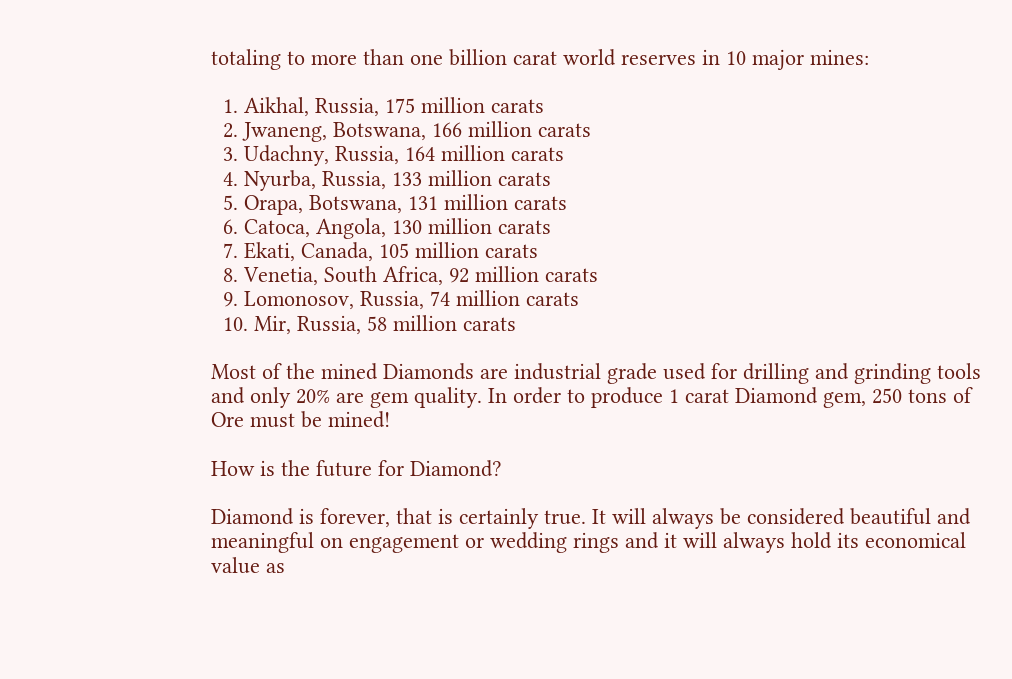totaling to more than one billion carat world reserves in 10 major mines:

  1. Aikhal, Russia, 175 million carats
  2. Jwaneng, Botswana, 166 million carats
  3. Udachny, Russia, 164 million carats
  4. Nyurba, Russia, 133 million carats
  5. Orapa, Botswana, 131 million carats
  6. Catoca, Angola, 130 million carats
  7. Ekati, Canada, 105 million carats
  8. Venetia, South Africa, 92 million carats
  9. Lomonosov, Russia, 74 million carats
  10. Mir, Russia, 58 million carats

Most of the mined Diamonds are industrial grade used for drilling and grinding tools and only 20% are gem quality. In order to produce 1 carat Diamond gem, 250 tons of Ore must be mined!

How is the future for Diamond?

Diamond is forever, that is certainly true. It will always be considered beautiful and meaningful on engagement or wedding rings and it will always hold its economical value as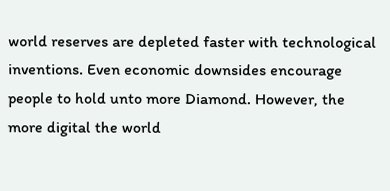world reserves are depleted faster with technological inventions. Even economic downsides encourage people to hold unto more Diamond. However, the more digital the world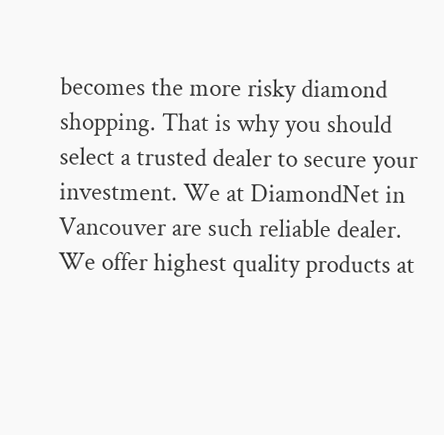becomes the more risky diamond shopping. That is why you should select a trusted dealer to secure your investment. We at DiamondNet in Vancouver are such reliable dealer. We offer highest quality products at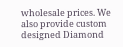wholesale prices. We also provide custom designed Diamond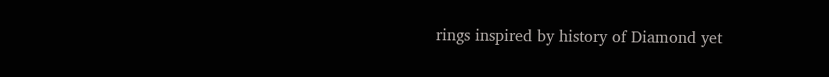rings inspired by history of Diamond yet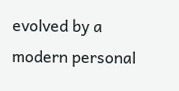evolved by a modern personal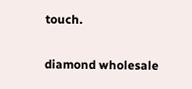touch.

diamond wholesale